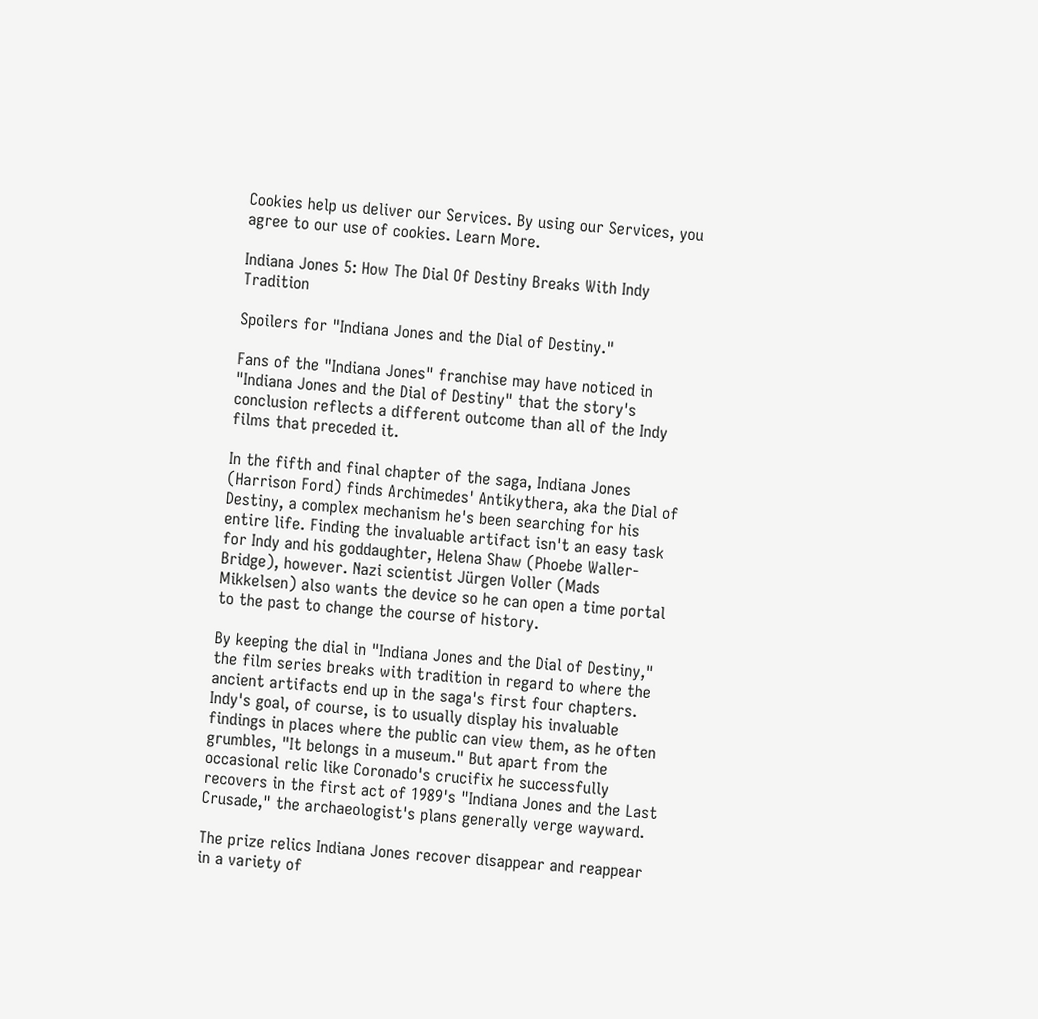Cookies help us deliver our Services. By using our Services, you agree to our use of cookies. Learn More.

Indiana Jones 5: How The Dial Of Destiny Breaks With Indy Tradition

Spoilers for "Indiana Jones and the Dial of Destiny."

Fans of the "Indiana Jones" franchise may have noticed in "Indiana Jones and the Dial of Destiny" that the story's conclusion reflects a different outcome than all of the Indy films that preceded it.

In the fifth and final chapter of the saga, Indiana Jones (Harrison Ford) finds Archimedes' Antikythera, aka the Dial of Destiny, a complex mechanism he's been searching for his entire life. Finding the invaluable artifact isn't an easy task for Indy and his goddaughter, Helena Shaw (Phoebe Waller-Bridge), however. Nazi scientist Jürgen Voller (Mads Mikkelsen) also wants the device so he can open a time portal to the past to change the course of history.

By keeping the dial in "Indiana Jones and the Dial of Destiny," the film series breaks with tradition in regard to where the ancient artifacts end up in the saga's first four chapters. Indy's goal, of course, is to usually display his invaluable findings in places where the public can view them, as he often grumbles, "It belongs in a museum." But apart from the occasional relic like Coronado's crucifix he successfully recovers in the first act of 1989's "Indiana Jones and the Last Crusade," the archaeologist's plans generally verge wayward.

The prize relics Indiana Jones recover disappear and reappear in a variety of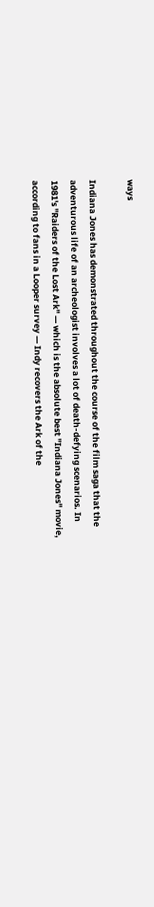ways

Indiana Jones has demonstrated throughout the course of the film saga that the adventurous life of an archeologist involves a lot of death-defying scenarios. In 1981's "Raiders of the Lost Ark" — which is the absolute best "Indiana Jones" movie, according to fans in a Looper survey — Indy recovers the Ark of the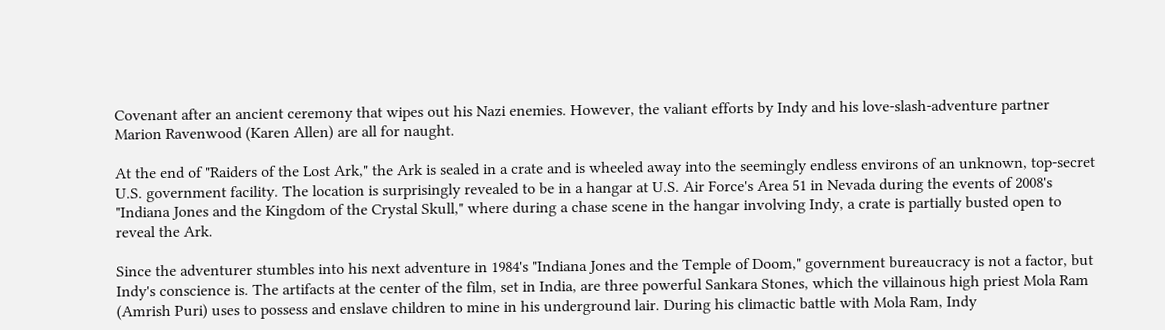Covenant after an ancient ceremony that wipes out his Nazi enemies. However, the valiant efforts by Indy and his love-slash-adventure partner Marion Ravenwood (Karen Allen) are all for naught.

At the end of "Raiders of the Lost Ark," the Ark is sealed in a crate and is wheeled away into the seemingly endless environs of an unknown, top-secret U.S. government facility. The location is surprisingly revealed to be in a hangar at U.S. Air Force's Area 51 in Nevada during the events of 2008's "Indiana Jones and the Kingdom of the Crystal Skull," where during a chase scene in the hangar involving Indy, a crate is partially busted open to reveal the Ark.

Since the adventurer stumbles into his next adventure in 1984's "Indiana Jones and the Temple of Doom," government bureaucracy is not a factor, but Indy's conscience is. The artifacts at the center of the film, set in India, are three powerful Sankara Stones, which the villainous high priest Mola Ram (Amrish Puri) uses to possess and enslave children to mine in his underground lair. During his climactic battle with Mola Ram, Indy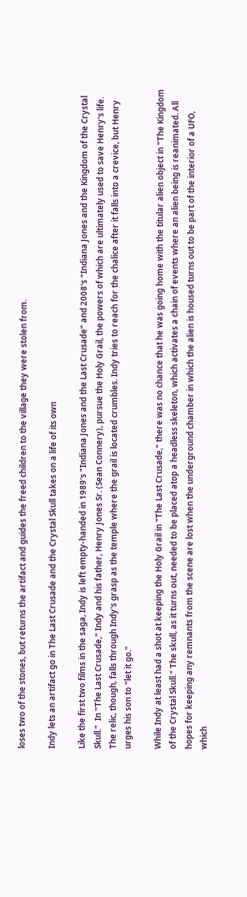loses two of the stones, but returns the artifact and guides the freed children to the village they were stolen from.

Indy lets an artifact go in The Last Crusade and the Crystal Skull takes on a life of its own

Like the first two films in the saga, Indy is left empty-handed in 1989's "Indiana Jones and the Last Crusade" and 2008's "Indiana Jones and the Kingdom of the Crystal Skull."  In "The Last Crusade," Indy and his father, Henry Jones Sr. (Sean Connery), pursue the Holy Grail, the powers of which are ultimately used to save Henry's life. The relic, though, falls through Indy's grasp as the temple where the grail is located crumbles. Indy tries to reach for the chalice after it falls into a crevice, but Henry urges his son to "let it go."

While Indy at least had a shot at keeping the Holy Grail in "The Last Crusade," there was no chance that he was going home with the titular alien object in "The Kingdom of the Crystal Skull." The skull, as it turns out, needed to be placed atop a headless skeleton, which activates a chain of events where an alien being is reanimated. All hopes for keeping any remnants from the scene are lost when the underground chamber in which the alien is housed turns out to be part of the interior of a UFO, which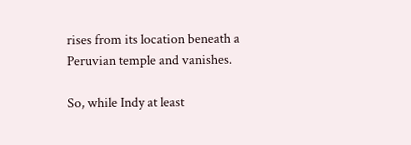rises from its location beneath a Peruvian temple and vanishes.

So, while Indy at least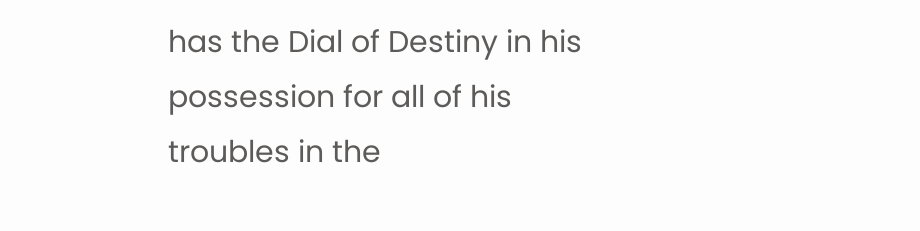has the Dial of Destiny in his possession for all of his troubles in the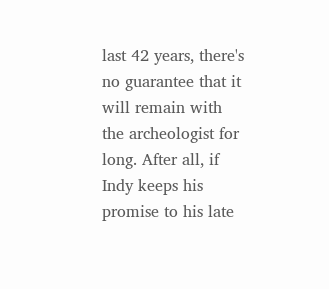last 42 years, there's no guarantee that it will remain with the archeologist for long. After all, if Indy keeps his promise to his late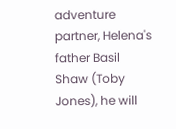adventure partner, Helena's father Basil Shaw (Toby Jones), he will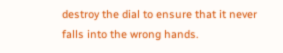destroy the dial to ensure that it never falls into the wrong hands.